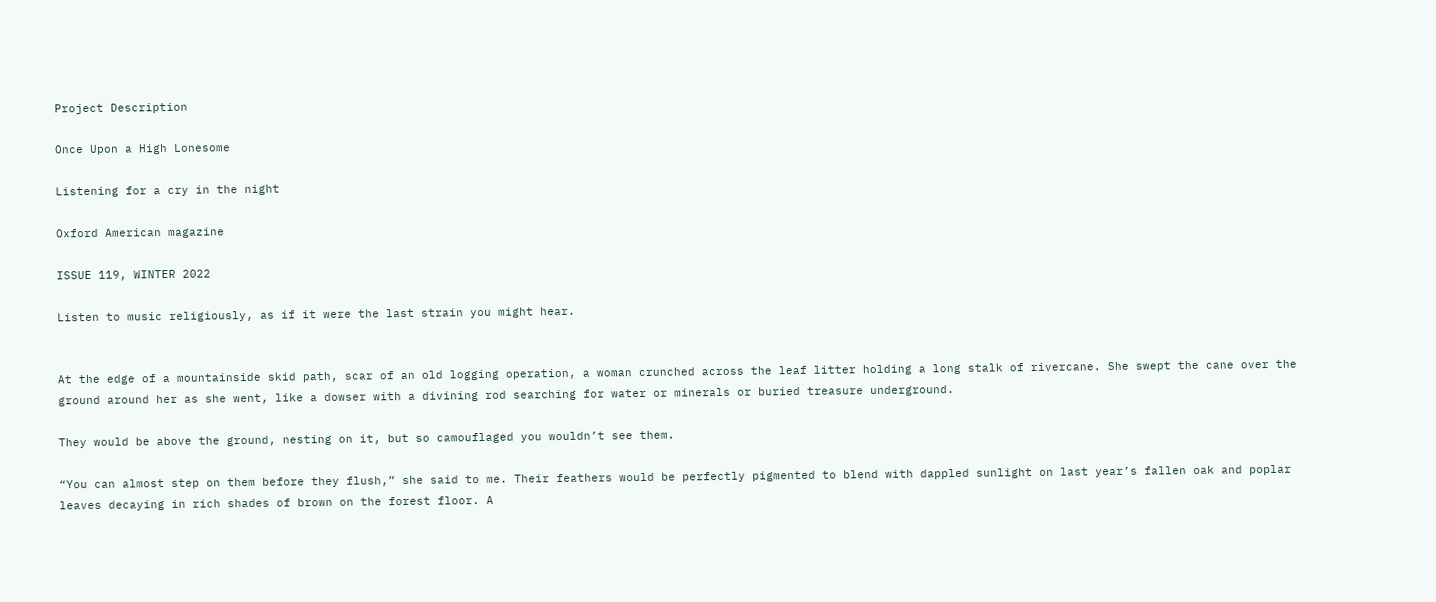Project Description

Once Upon a High Lonesome

Listening for a cry in the night

Oxford American magazine

ISSUE 119, WINTER 2022

Listen to music religiously, as if it were the last strain you might hear.


At the edge of a mountainside skid path, scar of an old logging operation, a woman crunched across the leaf litter holding a long stalk of rivercane. She swept the cane over the ground around her as she went, like a dowser with a divining rod searching for water or minerals or buried treasure underground.

They would be above the ground, nesting on it, but so camouflaged you wouldn’t see them.

“You can almost step on them before they flush,” she said to me. Their feathers would be perfectly pigmented to blend with dappled sunlight on last year’s fallen oak and poplar leaves decaying in rich shades of brown on the forest floor. A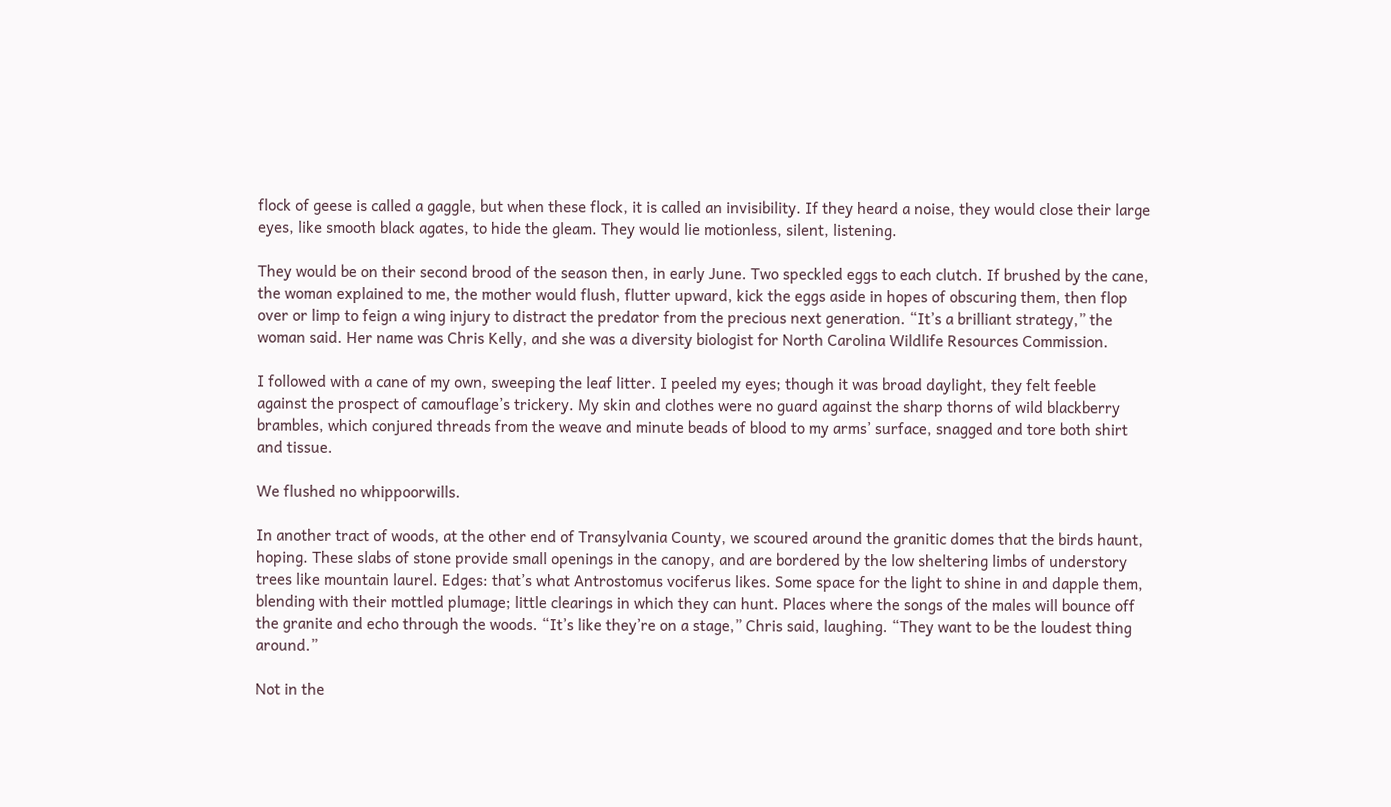flock of geese is called a gaggle, but when these flock, it is called an invisibility. If they heard a noise, they would close their large eyes, like smooth black agates, to hide the gleam. They would lie motionless, silent, listening.

They would be on their second brood of the season then, in early June. Two speckled eggs to each clutch. If brushed by the cane, the woman explained to me, the mother would flush, flutter upward, kick the eggs aside in hopes of obscuring them, then flop over or limp to feign a wing injury to distract the predator from the precious next generation. “It’s a brilliant strategy,” the woman said. Her name was Chris Kelly, and she was a diversity biologist for North Carolina Wildlife Resources Commission.

I followed with a cane of my own, sweeping the leaf litter. I peeled my eyes; though it was broad daylight, they felt feeble against the prospect of camouflage’s trickery. My skin and clothes were no guard against the sharp thorns of wild blackberry brambles, which conjured threads from the weave and minute beads of blood to my arms’ surface, snagged and tore both shirt and tissue.

We flushed no whippoorwills.

In another tract of woods, at the other end of Transylvania County, we scoured around the granitic domes that the birds haunt, hoping. These slabs of stone provide small openings in the canopy, and are bordered by the low sheltering limbs of understory trees like mountain laurel. Edges: that’s what Antrostomus vociferus likes. Some space for the light to shine in and dapple them, blending with their mottled plumage; little clearings in which they can hunt. Places where the songs of the males will bounce off the granite and echo through the woods. “It’s like they’re on a stage,” Chris said, laughing. “They want to be the loudest thing around.”

Not in the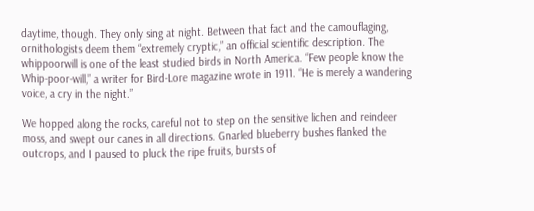daytime, though. They only sing at night. Between that fact and the camouflaging, ornithologists deem them “extremely cryptic,” an official scientific description. The whippoorwill is one of the least studied birds in North America. “Few people know the Whip-poor-will,” a writer for Bird-Lore magazine wrote in 1911. “He is merely a wandering voice, a cry in the night.”

We hopped along the rocks, careful not to step on the sensitive lichen and reindeer moss, and swept our canes in all directions. Gnarled blueberry bushes flanked the outcrops, and I paused to pluck the ripe fruits, bursts of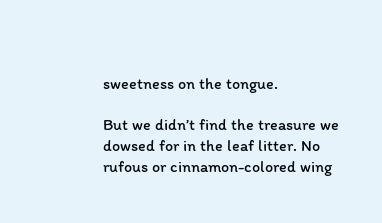sweetness on the tongue.

But we didn’t find the treasure we dowsed for in the leaf litter. No rufous or cinnamon-colored wing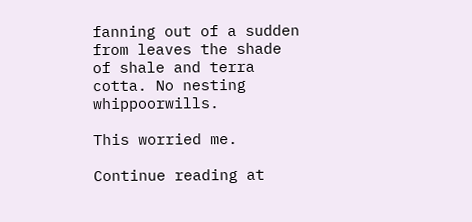fanning out of a sudden from leaves the shade of shale and terra cotta. No nesting whippoorwills.

This worried me.

Continue reading at